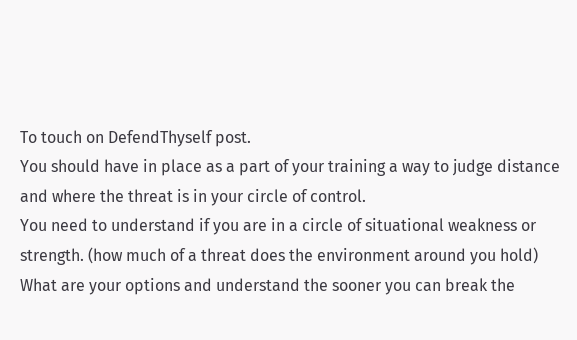To touch on DefendThyself post.
You should have in place as a part of your training a way to judge distance and where the threat is in your circle of control.
You need to understand if you are in a circle of situational weakness or strength. (how much of a threat does the environment around you hold)
What are your options and understand the sooner you can break the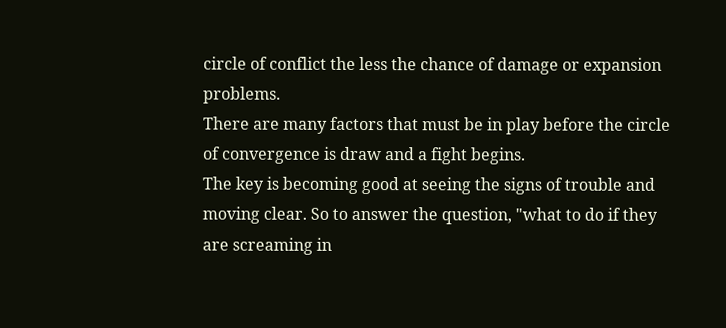circle of conflict the less the chance of damage or expansion problems.
There are many factors that must be in play before the circle of convergence is draw and a fight begins.
The key is becoming good at seeing the signs of trouble and moving clear. So to answer the question, "what to do if they are screaming in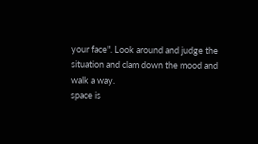your face". Look around and judge the situation and clam down the mood and walk a way.
space is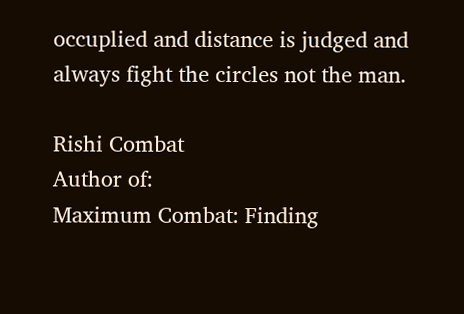occuplied and distance is judged and always fight the circles not the man.

Rishi Combat
Author of:
Maximum Combat: Finding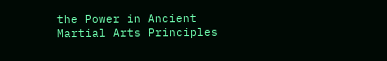the Power in Ancient Martial Arts Principles